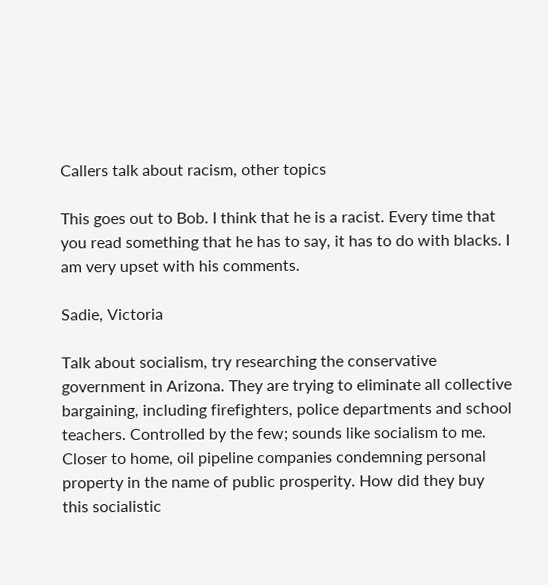Callers talk about racism, other topics

This goes out to Bob. I think that he is a racist. Every time that you read something that he has to say, it has to do with blacks. I am very upset with his comments.

Sadie, Victoria

Talk about socialism, try researching the conservative government in Arizona. They are trying to eliminate all collective bargaining, including firefighters, police departments and school teachers. Controlled by the few; sounds like socialism to me. Closer to home, oil pipeline companies condemning personal property in the name of public prosperity. How did they buy this socialistic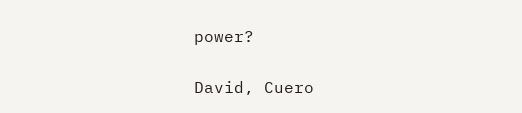power?

David, Cuero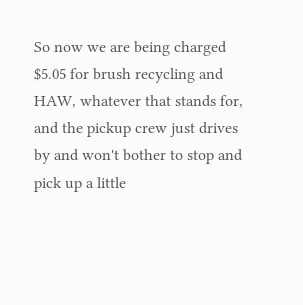So now we are being charged $5.05 for brush recycling and HAW, whatever that stands for, and the pickup crew just drives by and won't bother to stop and pick up a little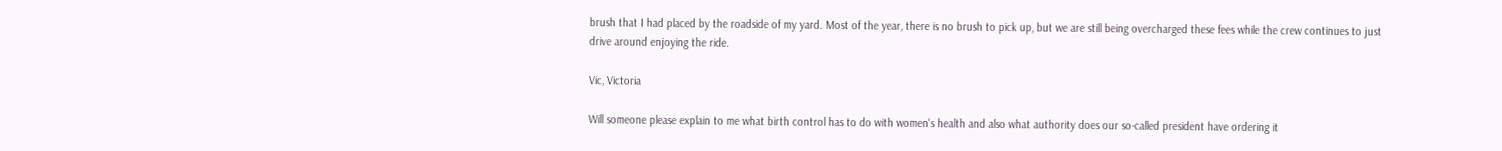brush that I had placed by the roadside of my yard. Most of the year, there is no brush to pick up, but we are still being overcharged these fees while the crew continues to just drive around enjoying the ride.

Vic, Victoria

Will someone please explain to me what birth control has to do with women's health and also what authority does our so-called president have ordering it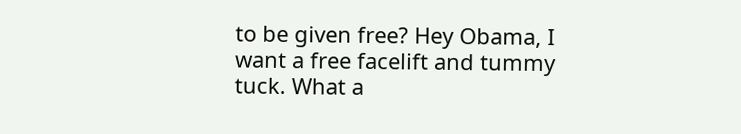to be given free? Hey Obama, I want a free facelift and tummy tuck. What a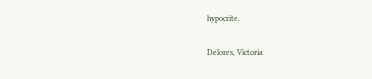hypocrite.

Delores, Victoria